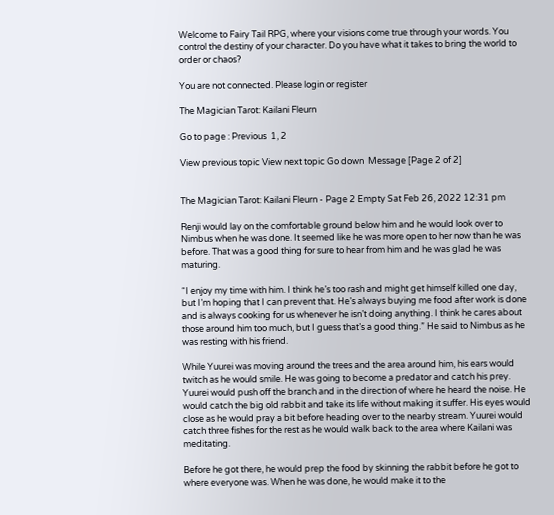Welcome to Fairy Tail RPG, where your visions come true through your words. You control the destiny of your character. Do you have what it takes to bring the world to order or chaos?

You are not connected. Please login or register

The Magician Tarot: Kailani Fleurn

Go to page : Previous  1, 2

View previous topic View next topic Go down  Message [Page 2 of 2]


The Magician Tarot: Kailani Fleurn - Page 2 Empty Sat Feb 26, 2022 12:31 pm

Renji would lay on the comfortable ground below him and he would look over to Nimbus when he was done. It seemed like he was more open to her now than he was before. That was a good thing for sure to hear from him and he was glad he was maturing.

“I enjoy my time with him. I think he’s too rash and might get himself killed one day, but I’m hoping that I can prevent that. He’s always buying me food after work is done and is always cooking for us whenever he isn’t doing anything. I think he cares about those around him too much, but I guess that’s a good thing.” He said to Nimbus as he was resting with his friend.

While Yuurei was moving around the trees and the area around him, his ears would twitch as he would smile. He was going to become a predator and catch his prey. Yuurei would push off the branch and in the direction of where he heard the noise. He would catch the big old rabbit and take its life without making it suffer. His eyes would close as he would pray a bit before heading over to the nearby stream. Yuurei would catch three fishes for the rest as he would walk back to the area where Kailani was meditating.

Before he got there, he would prep the food by skinning the rabbit before he got to where everyone was. When he was done, he would make it to the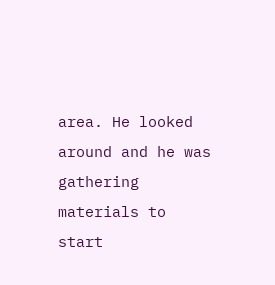area. He looked around and he was gathering materials to start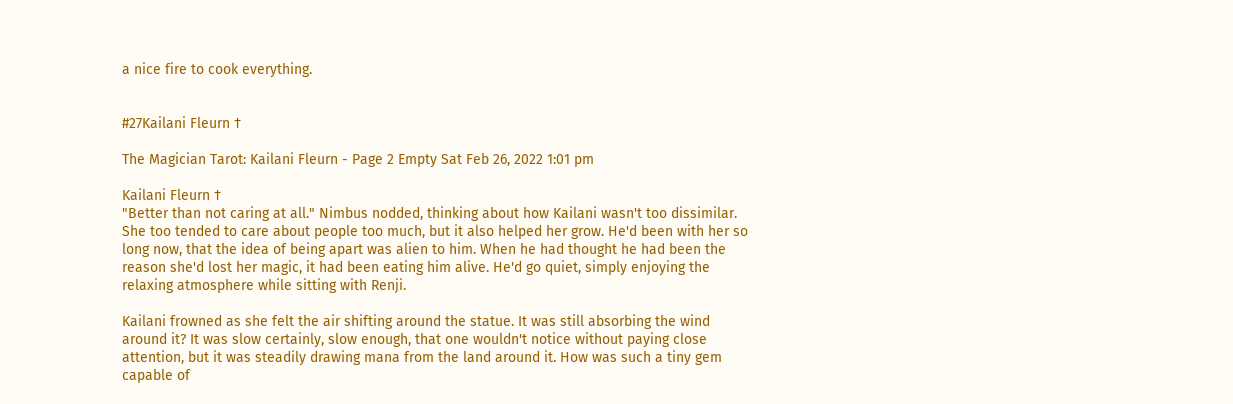a nice fire to cook everything.


#27Kailani Fleurn †

The Magician Tarot: Kailani Fleurn - Page 2 Empty Sat Feb 26, 2022 1:01 pm

Kailani Fleurn †
"Better than not caring at all." Nimbus nodded, thinking about how Kailani wasn't too dissimilar. She too tended to care about people too much, but it also helped her grow. He'd been with her so long now, that the idea of being apart was alien to him. When he had thought he had been the reason she'd lost her magic, it had been eating him alive. He'd go quiet, simply enjoying the relaxing atmosphere while sitting with Renji.

Kailani frowned as she felt the air shifting around the statue. It was still absorbing the wind around it? It was slow certainly, slow enough, that one wouldn't notice without paying close attention, but it was steadily drawing mana from the land around it. How was such a tiny gem capable of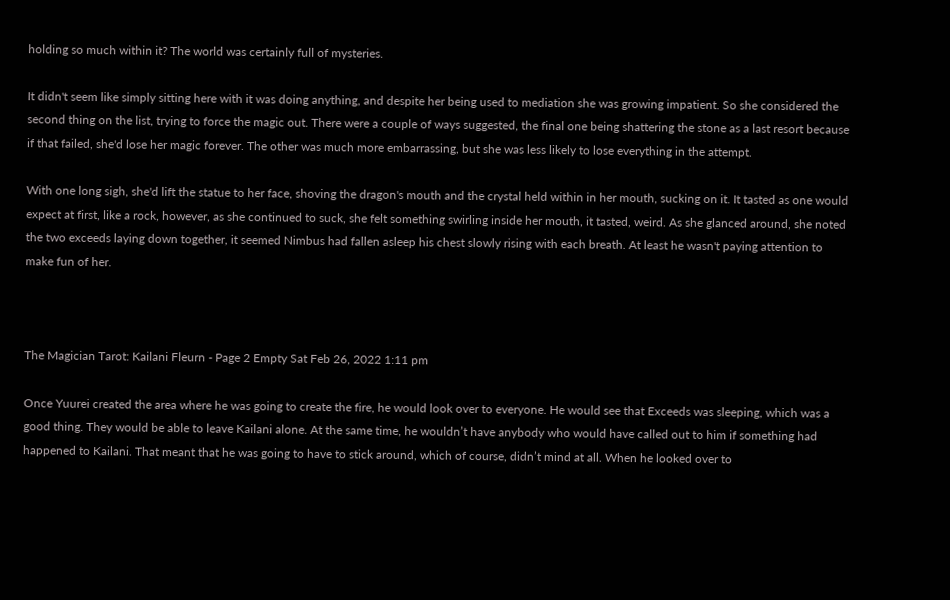holding so much within it? The world was certainly full of mysteries.

It didn't seem like simply sitting here with it was doing anything, and despite her being used to mediation she was growing impatient. So she considered the second thing on the list, trying to force the magic out. There were a couple of ways suggested, the final one being shattering the stone as a last resort because if that failed, she'd lose her magic forever. The other was much more embarrassing, but she was less likely to lose everything in the attempt.

With one long sigh, she'd lift the statue to her face, shoving the dragon's mouth and the crystal held within in her mouth, sucking on it. It tasted as one would expect at first, like a rock, however, as she continued to suck, she felt something swirling inside her mouth, it tasted, weird. As she glanced around, she noted the two exceeds laying down together, it seemed Nimbus had fallen asleep his chest slowly rising with each breath. At least he wasn't paying attention to make fun of her.



The Magician Tarot: Kailani Fleurn - Page 2 Empty Sat Feb 26, 2022 1:11 pm

Once Yuurei created the area where he was going to create the fire, he would look over to everyone. He would see that Exceeds was sleeping, which was a good thing. They would be able to leave Kailani alone. At the same time, he wouldn’t have anybody who would have called out to him if something had happened to Kailani. That meant that he was going to have to stick around, which of course, didn’t mind at all. When he looked over to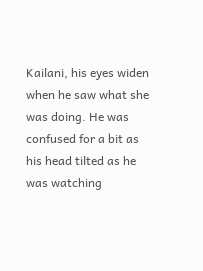Kailani, his eyes widen when he saw what she was doing. He was confused for a bit as his head tilted as he was watching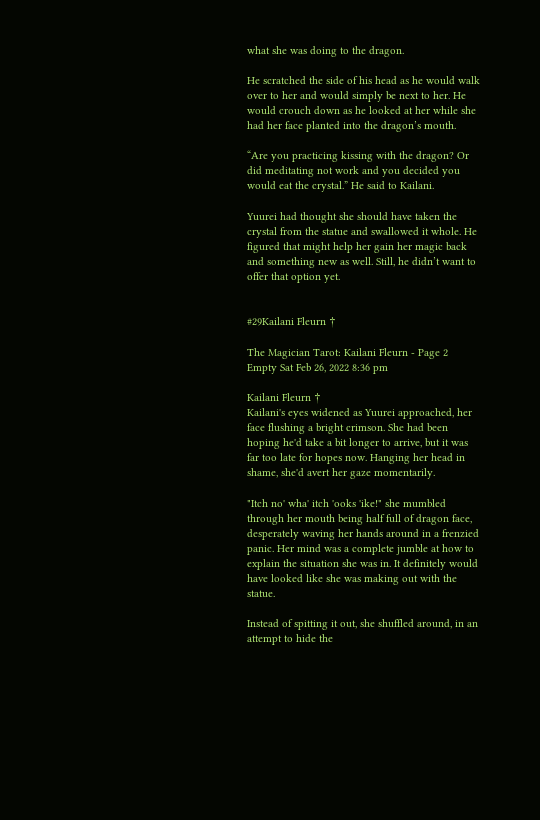what she was doing to the dragon.

He scratched the side of his head as he would walk over to her and would simply be next to her. He would crouch down as he looked at her while she had her face planted into the dragon’s mouth.

“Are you practicing kissing with the dragon? Or did meditating not work and you decided you would eat the crystal.” He said to Kailani.

Yuurei had thought she should have taken the crystal from the statue and swallowed it whole. He figured that might help her gain her magic back and something new as well. Still, he didn’t want to offer that option yet.


#29Kailani Fleurn †

The Magician Tarot: Kailani Fleurn - Page 2 Empty Sat Feb 26, 2022 8:36 pm

Kailani Fleurn †
Kailani's eyes widened as Yuurei approached, her face flushing a bright crimson. She had been hoping he'd take a bit longer to arrive, but it was far too late for hopes now. Hanging her head in shame, she'd avert her gaze momentarily.

"Itch no' wha' itch 'ooks 'ike!" she mumbled through her mouth being half full of dragon face, desperately waving her hands around in a frenzied panic. Her mind was a complete jumble at how to explain the situation she was in. It definitely would have looked like she was making out with the statue.

Instead of spitting it out, she shuffled around, in an attempt to hide the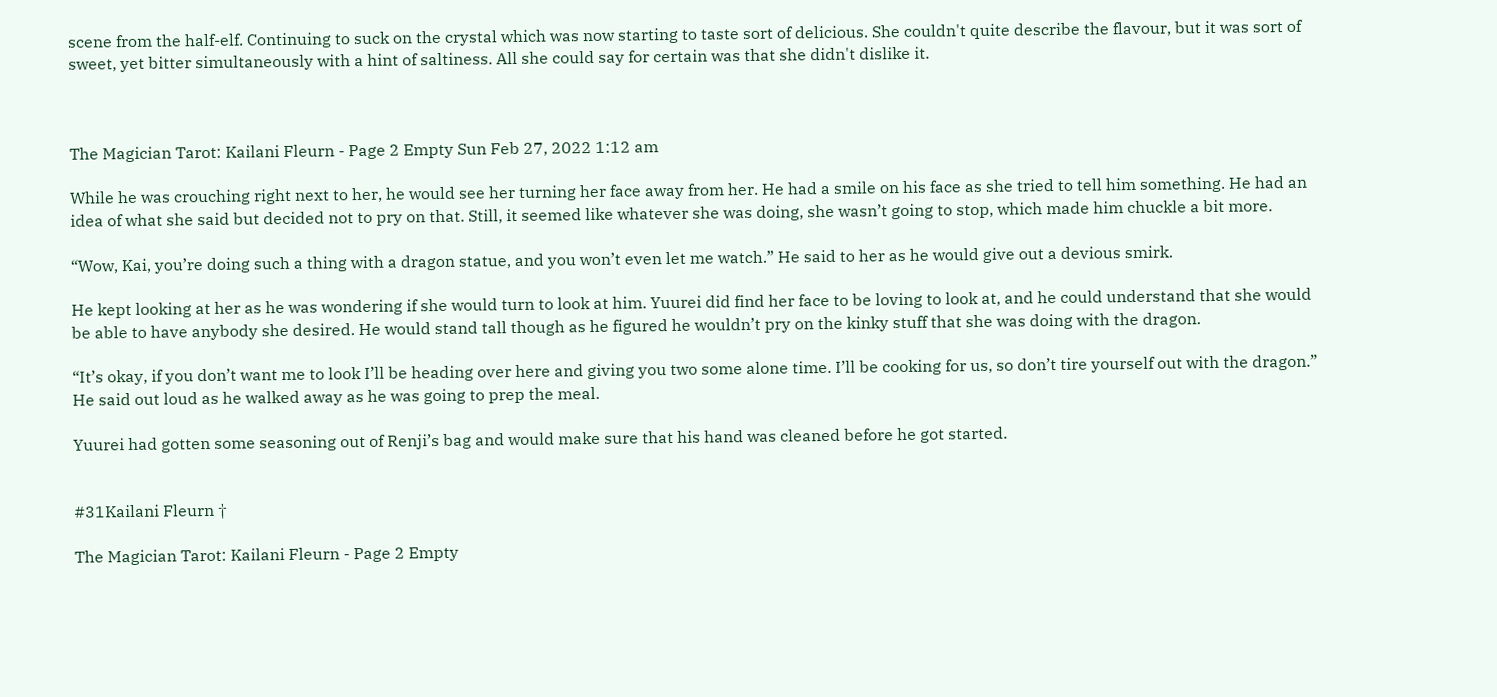scene from the half-elf. Continuing to suck on the crystal which was now starting to taste sort of delicious. She couldn't quite describe the flavour, but it was sort of sweet, yet bitter simultaneously with a hint of saltiness. All she could say for certain was that she didn't dislike it.



The Magician Tarot: Kailani Fleurn - Page 2 Empty Sun Feb 27, 2022 1:12 am

While he was crouching right next to her, he would see her turning her face away from her. He had a smile on his face as she tried to tell him something. He had an idea of what she said but decided not to pry on that. Still, it seemed like whatever she was doing, she wasn’t going to stop, which made him chuckle a bit more.

“Wow, Kai, you’re doing such a thing with a dragon statue, and you won’t even let me watch.” He said to her as he would give out a devious smirk.

He kept looking at her as he was wondering if she would turn to look at him. Yuurei did find her face to be loving to look at, and he could understand that she would be able to have anybody she desired. He would stand tall though as he figured he wouldn’t pry on the kinky stuff that she was doing with the dragon.

“It’s okay, if you don’t want me to look I’ll be heading over here and giving you two some alone time. I’ll be cooking for us, so don’t tire yourself out with the dragon.” He said out loud as he walked away as he was going to prep the meal.

Yuurei had gotten some seasoning out of Renji’s bag and would make sure that his hand was cleaned before he got started.


#31Kailani Fleurn †

The Magician Tarot: Kailani Fleurn - Page 2 Empty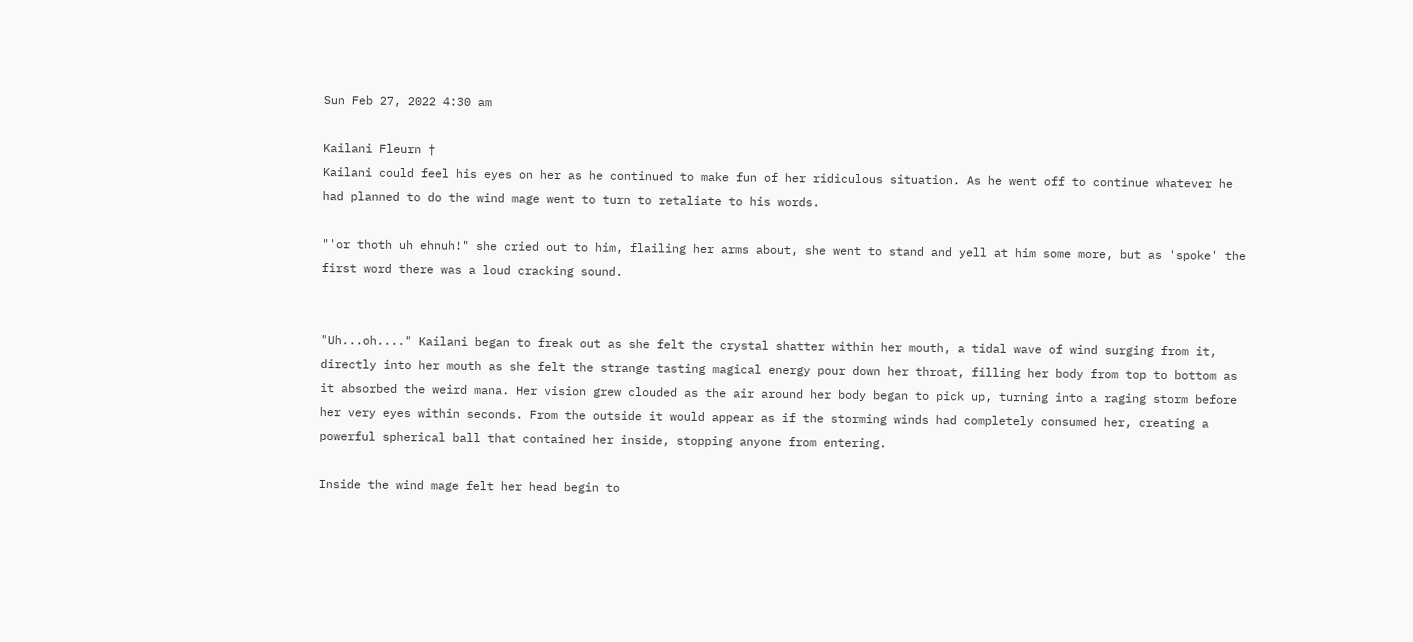Sun Feb 27, 2022 4:30 am

Kailani Fleurn †
Kailani could feel his eyes on her as he continued to make fun of her ridiculous situation. As he went off to continue whatever he had planned to do the wind mage went to turn to retaliate to his words.

"'or thoth uh ehnuh!" she cried out to him, flailing her arms about, she went to stand and yell at him some more, but as 'spoke' the first word there was a loud cracking sound.


"Uh...oh...." Kailani began to freak out as she felt the crystal shatter within her mouth, a tidal wave of wind surging from it, directly into her mouth as she felt the strange tasting magical energy pour down her throat, filling her body from top to bottom as it absorbed the weird mana. Her vision grew clouded as the air around her body began to pick up, turning into a raging storm before her very eyes within seconds. From the outside it would appear as if the storming winds had completely consumed her, creating a powerful spherical ball that contained her inside, stopping anyone from entering.

Inside the wind mage felt her head begin to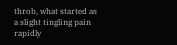throb, what started as a slight tingling pain rapidly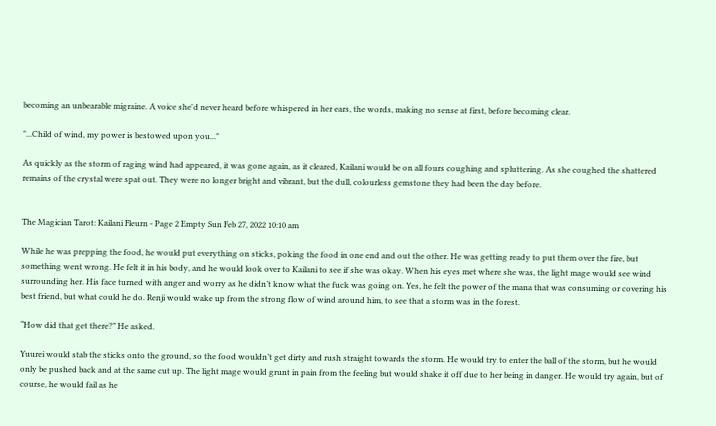becoming an unbearable migraine. A voice she'd never heard before whispered in her ears, the words, making no sense at first, before becoming clear.

"...Child of wind, my power is bestowed upon you..."

As quickly as the storm of raging wind had appeared, it was gone again, as it cleared, Kailani would be on all fours coughing and spluttering. As she coughed the shattered remains of the crystal were spat out. They were no longer bright and vibrant, but the dull, colourless gemstone they had been the day before.


The Magician Tarot: Kailani Fleurn - Page 2 Empty Sun Feb 27, 2022 10:10 am

While he was prepping the food, he would put everything on sticks, poking the food in one end and out the other. He was getting ready to put them over the fire, but something went wrong. He felt it in his body, and he would look over to Kailani to see if she was okay. When his eyes met where she was, the light mage would see wind surrounding her. His face turned with anger and worry as he didn’t know what the fuck was going on. Yes, he felt the power of the mana that was consuming or covering his best friend, but what could he do. Renji would wake up from the strong flow of wind around him, to see that a storm was in the forest.

“How did that get there?” He asked.

Yuurei would stab the sticks onto the ground, so the food wouldn’t get dirty and rush straight towards the storm. He would try to enter the ball of the storm, but he would only be pushed back and at the same cut up. The light mage would grunt in pain from the feeling but would shake it off due to her being in danger. He would try again, but of course, he would fail as he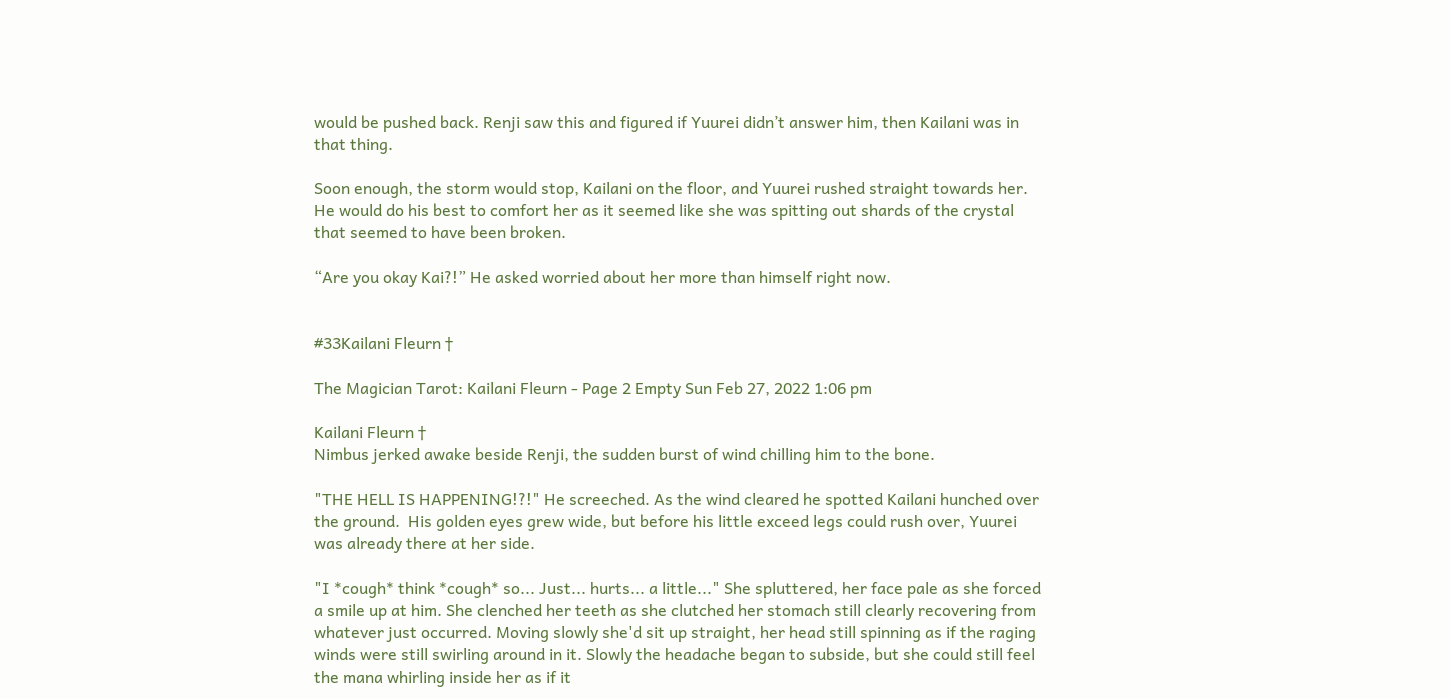would be pushed back. Renji saw this and figured if Yuurei didn’t answer him, then Kailani was in that thing.

Soon enough, the storm would stop, Kailani on the floor, and Yuurei rushed straight towards her. He would do his best to comfort her as it seemed like she was spitting out shards of the crystal that seemed to have been broken.

“Are you okay Kai?!” He asked worried about her more than himself right now.


#33Kailani Fleurn †

The Magician Tarot: Kailani Fleurn - Page 2 Empty Sun Feb 27, 2022 1:06 pm

Kailani Fleurn †
Nimbus jerked awake beside Renji, the sudden burst of wind chilling him to the bone.

"THE HELL IS HAPPENING!?!" He screeched. As the wind cleared he spotted Kailani hunched over the ground.  His golden eyes grew wide, but before his little exceed legs could rush over, Yuurei was already there at her side.

"I *cough* think *cough* so... Just... hurts... a little..." She spluttered, her face pale as she forced a smile up at him. She clenched her teeth as she clutched her stomach still clearly recovering from whatever just occurred. Moving slowly she'd sit up straight, her head still spinning as if the raging winds were still swirling around in it. Slowly the headache began to subside, but she could still feel the mana whirling inside her as if it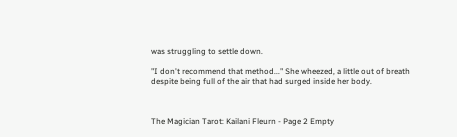was struggling to settle down.

"I don't recommend that method..." She wheezed, a little out of breath despite being full of the air that had surged inside her body.



The Magician Tarot: Kailani Fleurn - Page 2 Empty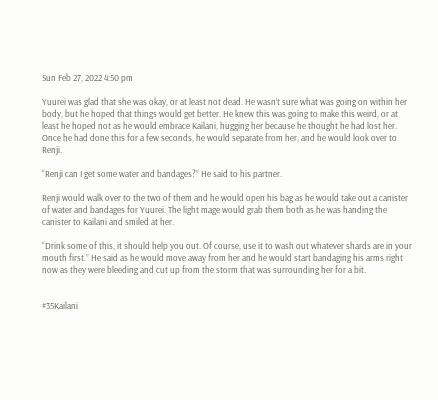Sun Feb 27, 2022 4:50 pm

Yuurei was glad that she was okay, or at least not dead. He wasn’t sure what was going on within her body, but he hoped that things would get better. He knew this was going to make this weird, or at least he hoped not as he would embrace Kailani, hugging her because he thought he had lost her. Once he had done this for a few seconds, he would separate from her, and he would look over to Renji.

“Renji can I get some water and bandages?” He said to his partner.

Renji would walk over to the two of them and he would open his bag as he would take out a canister of water and bandages for Yuurei. The light mage would grab them both as he was handing the canister to Kailani and smiled at her.

“Drink some of this, it should help you out. Of course, use it to wash out whatever shards are in your mouth first.” He said as he would move away from her and he would start bandaging his arms right now as they were bleeding and cut up from the storm that was surrounding her for a bit.


#35Kailani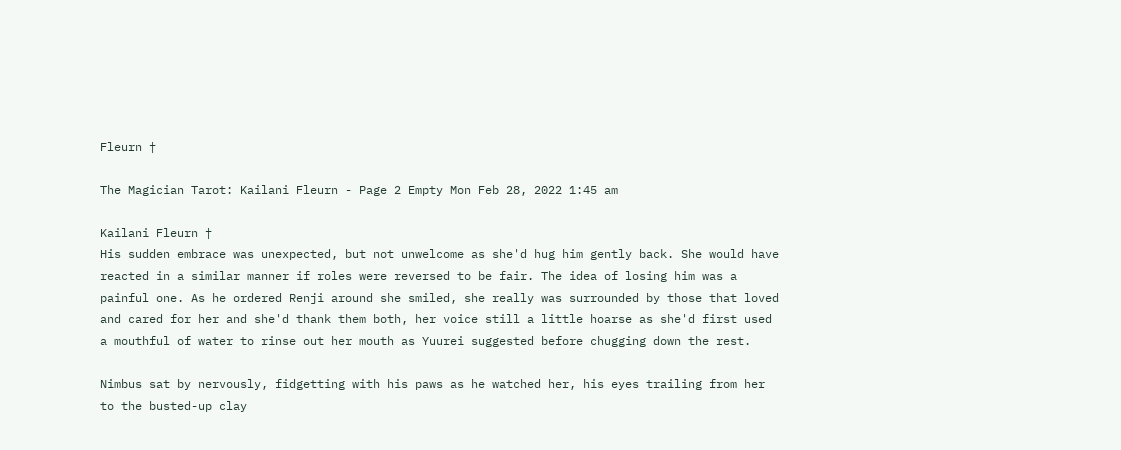Fleurn †

The Magician Tarot: Kailani Fleurn - Page 2 Empty Mon Feb 28, 2022 1:45 am

Kailani Fleurn †
His sudden embrace was unexpected, but not unwelcome as she'd hug him gently back. She would have reacted in a similar manner if roles were reversed to be fair. The idea of losing him was a painful one. As he ordered Renji around she smiled, she really was surrounded by those that loved and cared for her and she'd thank them both, her voice still a little hoarse as she'd first used a mouthful of water to rinse out her mouth as Yuurei suggested before chugging down the rest.

Nimbus sat by nervously, fidgetting with his paws as he watched her, his eyes trailing from her to the busted-up clay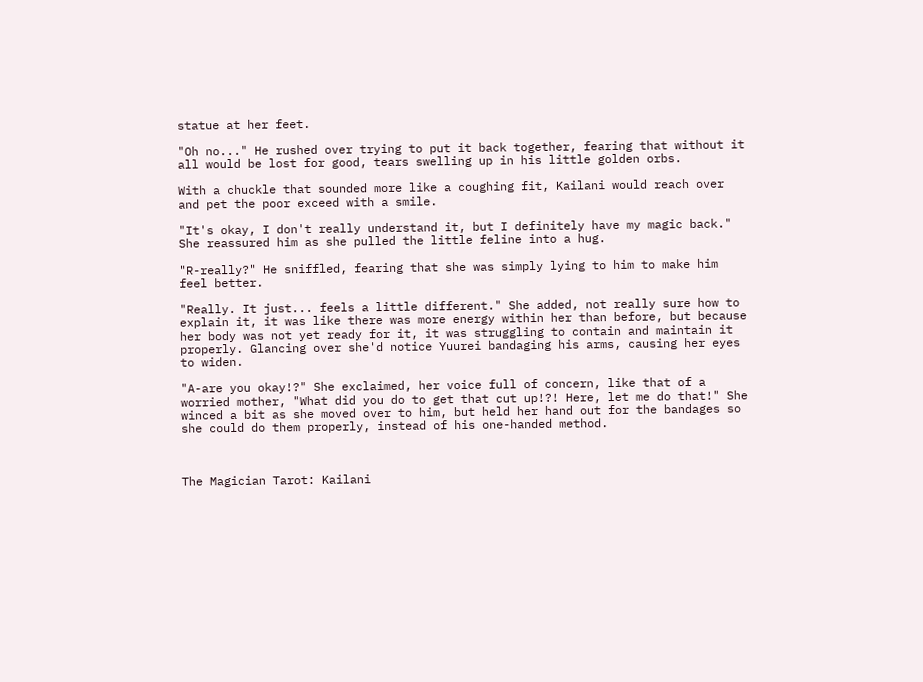statue at her feet.

"Oh no..." He rushed over trying to put it back together, fearing that without it all would be lost for good, tears swelling up in his little golden orbs.

With a chuckle that sounded more like a coughing fit, Kailani would reach over and pet the poor exceed with a smile.

"It's okay, I don't really understand it, but I definitely have my magic back." She reassured him as she pulled the little feline into a hug.

"R-really?" He sniffled, fearing that she was simply lying to him to make him feel better.

"Really. It just... feels a little different." She added, not really sure how to explain it, it was like there was more energy within her than before, but because her body was not yet ready for it, it was struggling to contain and maintain it properly. Glancing over she'd notice Yuurei bandaging his arms, causing her eyes to widen.

"A-are you okay!?" She exclaimed, her voice full of concern, like that of a worried mother, "What did you do to get that cut up!?! Here, let me do that!" She winced a bit as she moved over to him, but held her hand out for the bandages so she could do them properly, instead of his one-handed method.



The Magician Tarot: Kailani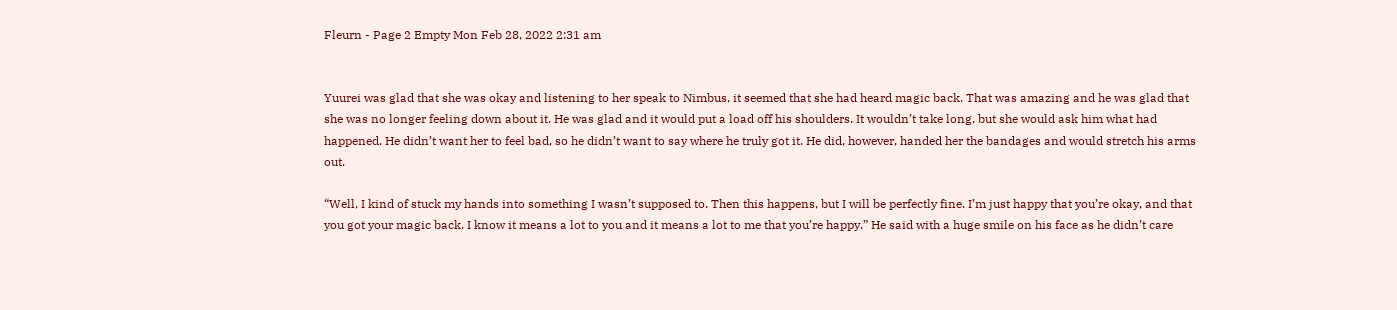Fleurn - Page 2 Empty Mon Feb 28, 2022 2:31 am


Yuurei was glad that she was okay and listening to her speak to Nimbus, it seemed that she had heard magic back. That was amazing and he was glad that she was no longer feeling down about it. He was glad and it would put a load off his shoulders. It wouldn’t take long, but she would ask him what had happened. He didn’t want her to feel bad, so he didn’t want to say where he truly got it. He did, however, handed her the bandages and would stretch his arms out.

“Well, I kind of stuck my hands into something I wasn’t supposed to. Then this happens, but I will be perfectly fine. I’m just happy that you’re okay, and that you got your magic back. I know it means a lot to you and it means a lot to me that you’re happy.” He said with a huge smile on his face as he didn’t care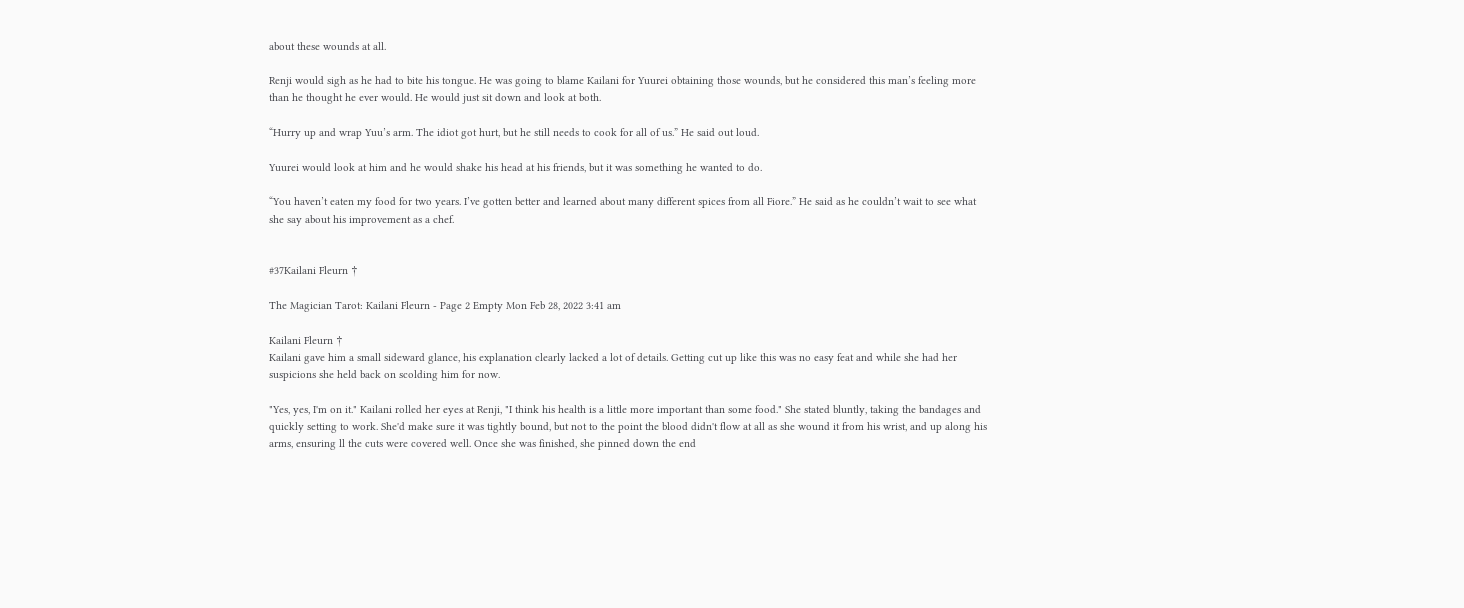about these wounds at all.

Renji would sigh as he had to bite his tongue. He was going to blame Kailani for Yuurei obtaining those wounds, but he considered this man’s feeling more than he thought he ever would. He would just sit down and look at both.

“Hurry up and wrap Yuu’s arm. The idiot got hurt, but he still needs to cook for all of us.” He said out loud.

Yuurei would look at him and he would shake his head at his friends, but it was something he wanted to do.

“You haven’t eaten my food for two years. I’ve gotten better and learned about many different spices from all Fiore.” He said as he couldn’t wait to see what she say about his improvement as a chef.


#37Kailani Fleurn †

The Magician Tarot: Kailani Fleurn - Page 2 Empty Mon Feb 28, 2022 3:41 am

Kailani Fleurn †
Kailani gave him a small sideward glance, his explanation clearly lacked a lot of details. Getting cut up like this was no easy feat and while she had her suspicions she held back on scolding him for now.

"Yes, yes, I'm on it." Kailani rolled her eyes at Renji, "I think his health is a little more important than some food." She stated bluntly, taking the bandages and quickly setting to work. She'd make sure it was tightly bound, but not to the point the blood didn't flow at all as she wound it from his wrist, and up along his arms, ensuring ll the cuts were covered well. Once she was finished, she pinned down the end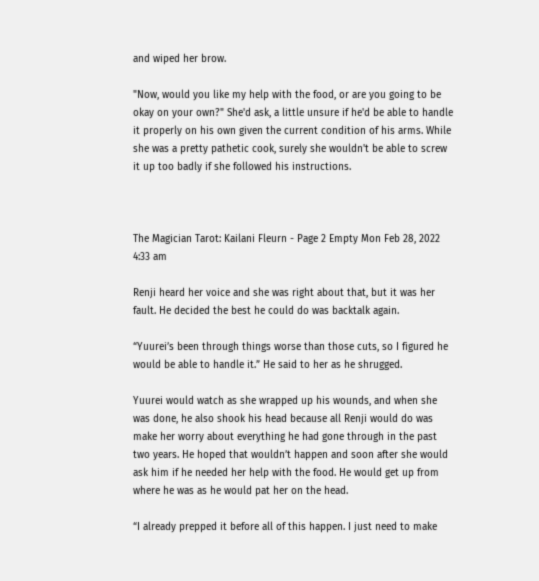and wiped her brow.

"Now, would you like my help with the food, or are you going to be okay on your own?" She'd ask, a little unsure if he'd be able to handle it properly on his own given the current condition of his arms. While she was a pretty pathetic cook, surely she wouldn't be able to screw it up too badly if she followed his instructions.



The Magician Tarot: Kailani Fleurn - Page 2 Empty Mon Feb 28, 2022 4:33 am

Renji heard her voice and she was right about that, but it was her fault. He decided the best he could do was backtalk again.

“Yuurei’s been through things worse than those cuts, so I figured he would be able to handle it.” He said to her as he shrugged.

Yuurei would watch as she wrapped up his wounds, and when she was done, he also shook his head because all Renji would do was make her worry about everything he had gone through in the past two years. He hoped that wouldn’t happen and soon after she would ask him if he needed her help with the food. He would get up from where he was as he would pat her on the head.

“I already prepped it before all of this happen. I just need to make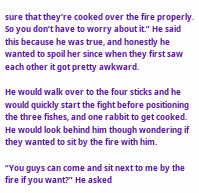sure that they're cooked over the fire properly. So you don’t have to worry about it.” He said this because he was true, and honestly he wanted to spoil her since when they first saw each other it got pretty awkward.

He would walk over to the four sticks and he would quickly start the fight before positioning the three fishes, and one rabbit to get cooked. He would look behind him though wondering if they wanted to sit by the fire with him.

“You guys can come and sit next to me by the fire if you want?” He asked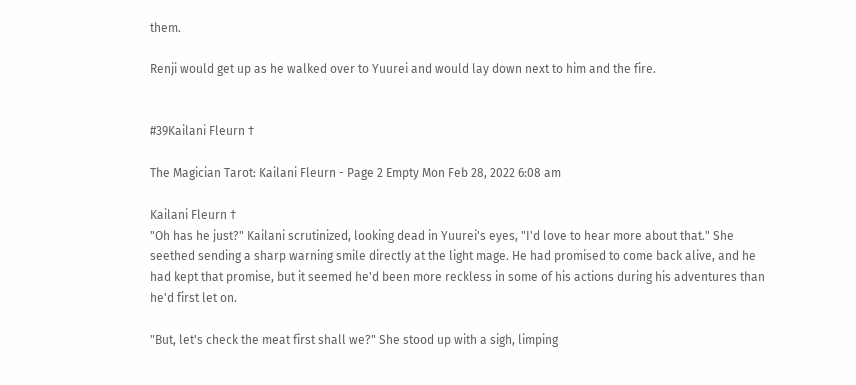them.

Renji would get up as he walked over to Yuurei and would lay down next to him and the fire.


#39Kailani Fleurn †

The Magician Tarot: Kailani Fleurn - Page 2 Empty Mon Feb 28, 2022 6:08 am

Kailani Fleurn †
"Oh has he just?" Kailani scrutinized, looking dead in Yuurei's eyes, "I'd love to hear more about that." She seethed sending a sharp warning smile directly at the light mage. He had promised to come back alive, and he had kept that promise, but it seemed he'd been more reckless in some of his actions during his adventures than he'd first let on.

"But, let's check the meat first shall we?" She stood up with a sigh, limping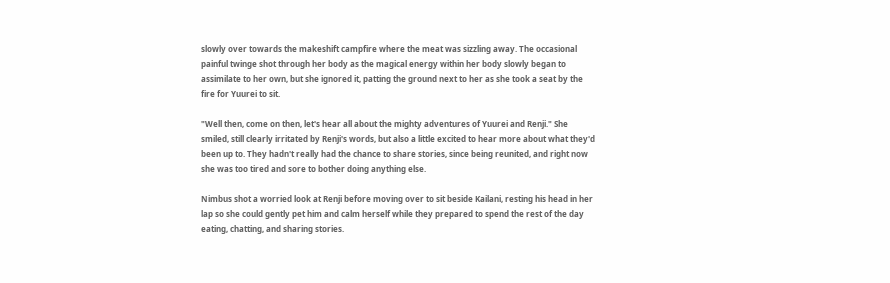slowly over towards the makeshift campfire where the meat was sizzling away. The occasional painful twinge shot through her body as the magical energy within her body slowly began to assimilate to her own, but she ignored it, patting the ground next to her as she took a seat by the fire for Yuurei to sit.

"Well then, come on then, let's hear all about the mighty adventures of Yuurei and Renji." She smiled, still clearly irritated by Renji's words, but also a little excited to hear more about what they'd been up to. They hadn't really had the chance to share stories, since being reunited, and right now she was too tired and sore to bother doing anything else.

Nimbus shot a worried look at Renji before moving over to sit beside Kailani, resting his head in her lap so she could gently pet him and calm herself while they prepared to spend the rest of the day eating, chatting, and sharing stories.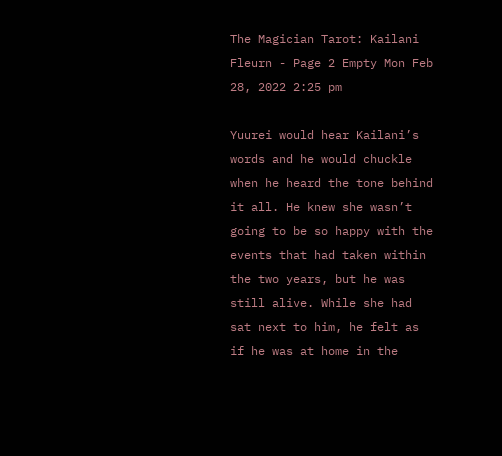The Magician Tarot: Kailani Fleurn - Page 2 Empty Mon Feb 28, 2022 2:25 pm

Yuurei would hear Kailani’s words and he would chuckle when he heard the tone behind it all. He knew she wasn’t going to be so happy with the events that had taken within the two years, but he was still alive. While she had sat next to him, he felt as if he was at home in the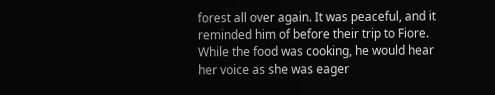forest all over again. It was peaceful, and it reminded him of before their trip to Fiore. While the food was cooking, he would hear her voice as she was eager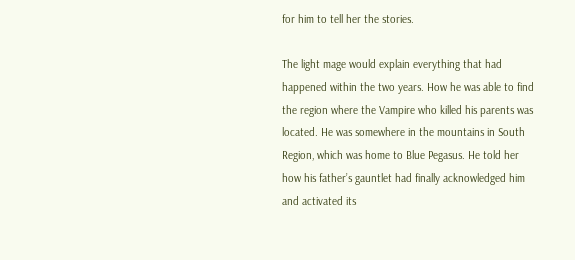for him to tell her the stories.

The light mage would explain everything that had happened within the two years. How he was able to find the region where the Vampire who killed his parents was located. He was somewhere in the mountains in South Region, which was home to Blue Pegasus. He told her how his father’s gauntlet had finally acknowledged him and activated its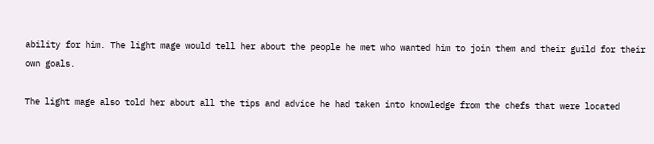ability for him. The light mage would tell her about the people he met who wanted him to join them and their guild for their own goals.

The light mage also told her about all the tips and advice he had taken into knowledge from the chefs that were located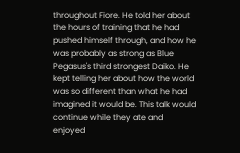throughout Fiore. He told her about the hours of training that he had pushed himself through, and how he was probably as strong as Blue Pegasus's third strongest Daiko. He kept telling her about how the world was so different than what he had imagined it would be. This talk would continue while they ate and enjoyed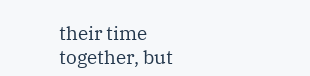their time together, but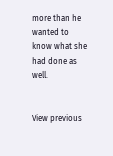more than he wanted to know what she had done as well.


View previous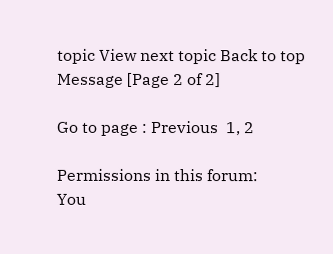topic View next topic Back to top  Message [Page 2 of 2]

Go to page : Previous  1, 2

Permissions in this forum:
You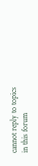cannot reply to topics in this forum